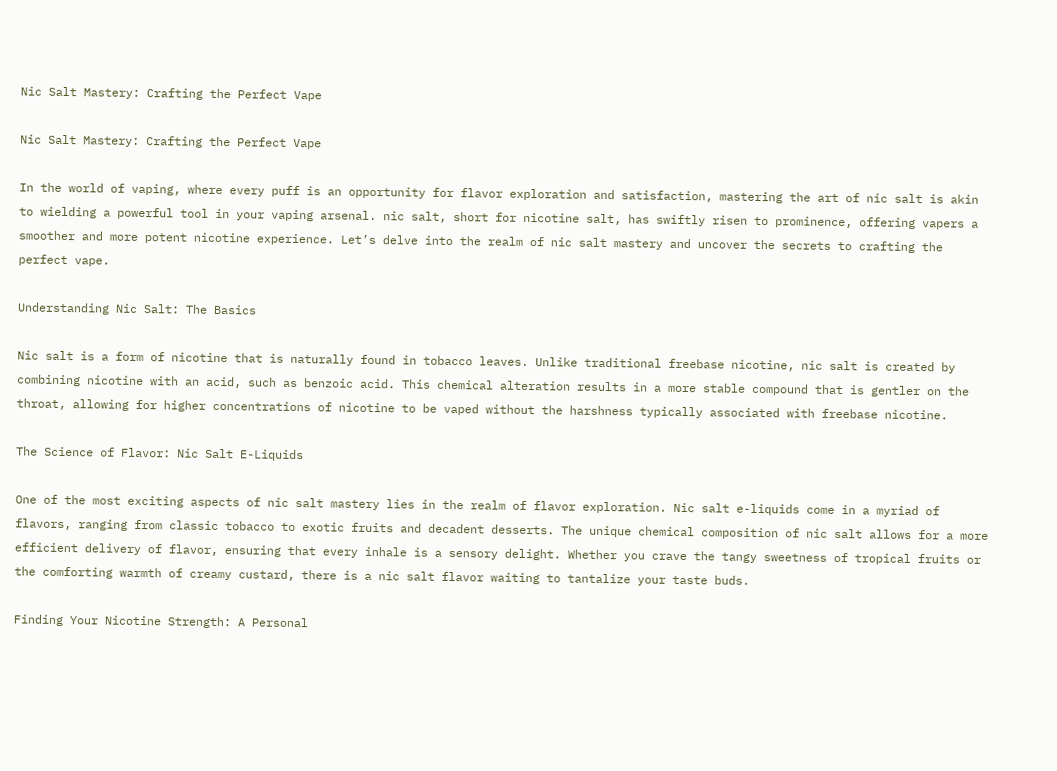Nic Salt Mastery: Crafting the Perfect Vape

Nic Salt Mastery: Crafting the Perfect Vape

In the world of vaping, where every puff is an opportunity for flavor exploration and satisfaction, mastering the art of nic salt is akin to wielding a powerful tool in your vaping arsenal. nic salt, short for nicotine salt, has swiftly risen to prominence, offering vapers a smoother and more potent nicotine experience. Let’s delve into the realm of nic salt mastery and uncover the secrets to crafting the perfect vape.

Understanding Nic Salt: The Basics

Nic salt is a form of nicotine that is naturally found in tobacco leaves. Unlike traditional freebase nicotine, nic salt is created by combining nicotine with an acid, such as benzoic acid. This chemical alteration results in a more stable compound that is gentler on the throat, allowing for higher concentrations of nicotine to be vaped without the harshness typically associated with freebase nicotine.

The Science of Flavor: Nic Salt E-Liquids

One of the most exciting aspects of nic salt mastery lies in the realm of flavor exploration. Nic salt e-liquids come in a myriad of flavors, ranging from classic tobacco to exotic fruits and decadent desserts. The unique chemical composition of nic salt allows for a more efficient delivery of flavor, ensuring that every inhale is a sensory delight. Whether you crave the tangy sweetness of tropical fruits or the comforting warmth of creamy custard, there is a nic salt flavor waiting to tantalize your taste buds.

Finding Your Nicotine Strength: A Personal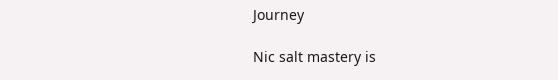Journey

Nic salt mastery is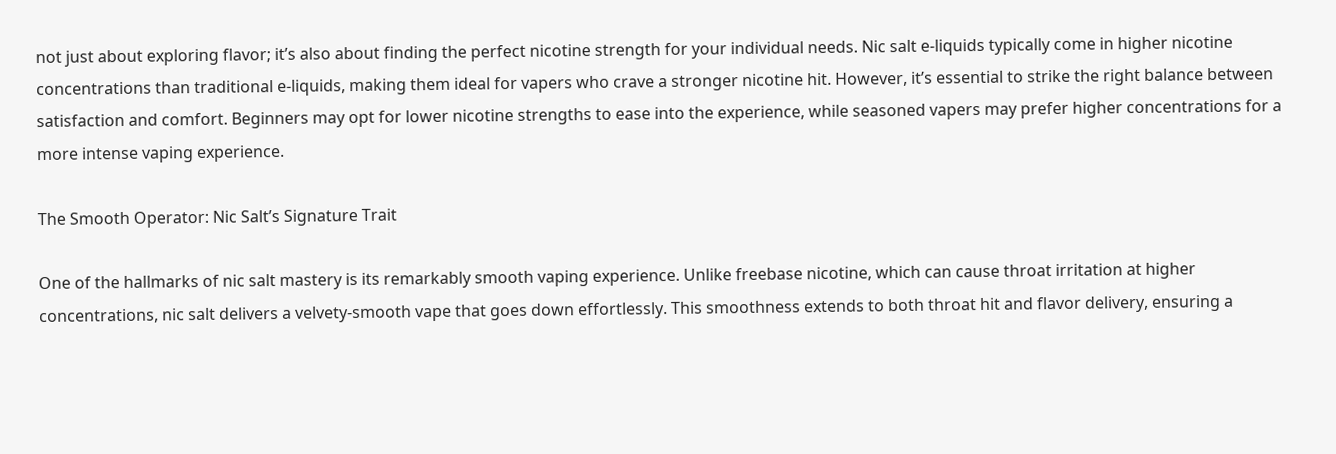not just about exploring flavor; it’s also about finding the perfect nicotine strength for your individual needs. Nic salt e-liquids typically come in higher nicotine concentrations than traditional e-liquids, making them ideal for vapers who crave a stronger nicotine hit. However, it’s essential to strike the right balance between satisfaction and comfort. Beginners may opt for lower nicotine strengths to ease into the experience, while seasoned vapers may prefer higher concentrations for a more intense vaping experience.

The Smooth Operator: Nic Salt’s Signature Trait

One of the hallmarks of nic salt mastery is its remarkably smooth vaping experience. Unlike freebase nicotine, which can cause throat irritation at higher concentrations, nic salt delivers a velvety-smooth vape that goes down effortlessly. This smoothness extends to both throat hit and flavor delivery, ensuring a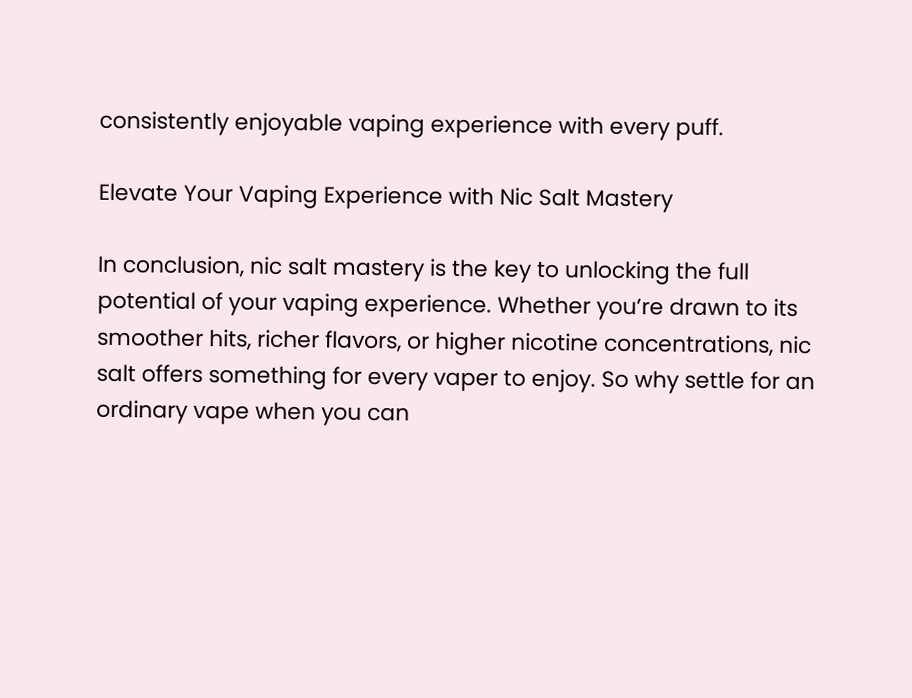consistently enjoyable vaping experience with every puff.

Elevate Your Vaping Experience with Nic Salt Mastery

In conclusion, nic salt mastery is the key to unlocking the full potential of your vaping experience. Whether you’re drawn to its smoother hits, richer flavors, or higher nicotine concentrations, nic salt offers something for every vaper to enjoy. So why settle for an ordinary vape when you can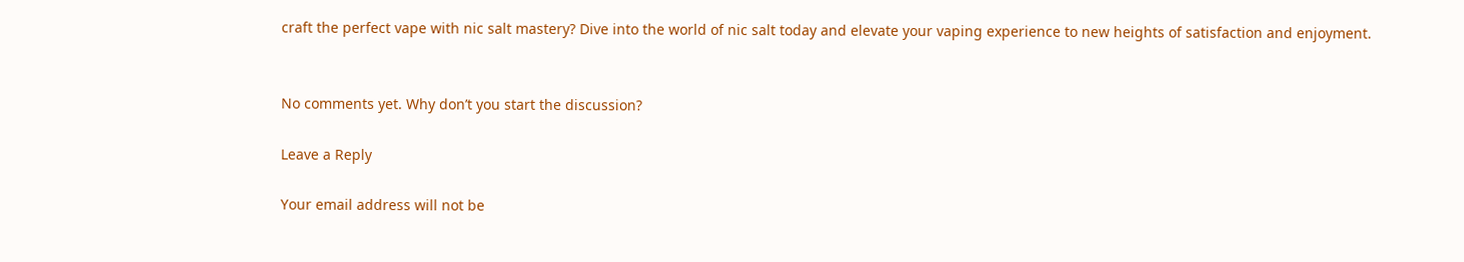craft the perfect vape with nic salt mastery? Dive into the world of nic salt today and elevate your vaping experience to new heights of satisfaction and enjoyment.


No comments yet. Why don’t you start the discussion?

Leave a Reply

Your email address will not be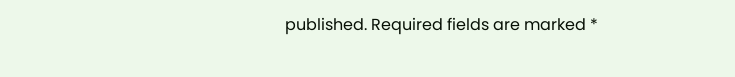published. Required fields are marked *